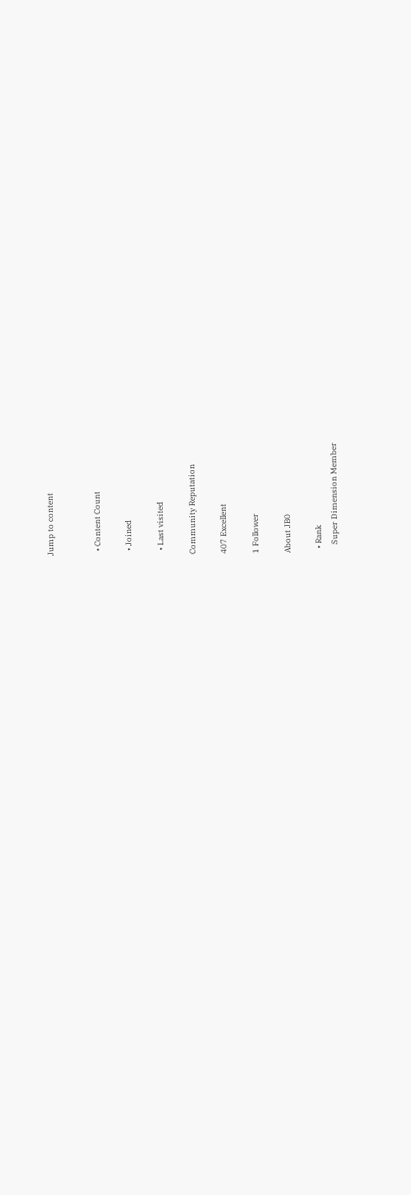Jump to content


  • Content Count

  • Joined

  • Last visited

Community Reputation

407 Excellent

1 Follower

About JB0

  • Rank
    Super Dimension Member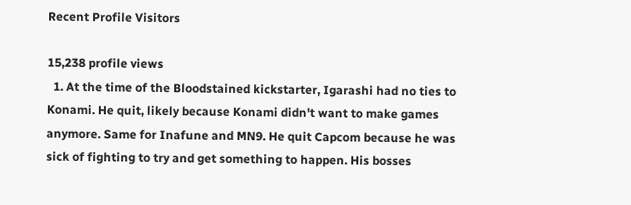Recent Profile Visitors

15,238 profile views
  1. At the time of the Bloodstained kickstarter, Igarashi had no ties to Konami. He quit, likely because Konami didn't want to make games anymore. Same for Inafune and MN9. He quit Capcom because he was sick of fighting to try and get something to happen. His bosses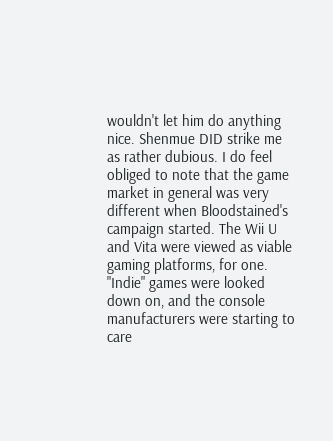wouldn't let him do anything nice. Shenmue DID strike me as rather dubious. I do feel obliged to note that the game market in general was very different when Bloodstained's campaign started. The Wii U and Vita were viewed as viable gaming platforms, for one. "Indie" games were looked down on, and the console manufacturers were starting to care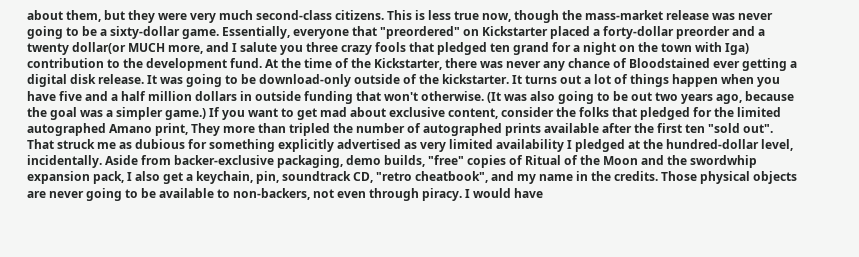about them, but they were very much second-class citizens. This is less true now, though the mass-market release was never going to be a sixty-dollar game. Essentially, everyone that "preordered" on Kickstarter placed a forty-dollar preorder and a twenty dollar(or MUCH more, and I salute you three crazy fools that pledged ten grand for a night on the town with Iga) contribution to the development fund. At the time of the Kickstarter, there was never any chance of Bloodstained ever getting a digital disk release. It was going to be download-only outside of the kickstarter. It turns out a lot of things happen when you have five and a half million dollars in outside funding that won't otherwise. (It was also going to be out two years ago, because the goal was a simpler game.) If you want to get mad about exclusive content, consider the folks that pledged for the limited autographed Amano print, They more than tripled the number of autographed prints available after the first ten "sold out". That struck me as dubious for something explicitly advertised as very limited availability I pledged at the hundred-dollar level, incidentally. Aside from backer-exclusive packaging, demo builds, "free" copies of Ritual of the Moon and the swordwhip expansion pack, I also get a keychain, pin, soundtrack CD, "retro cheatbook", and my name in the credits. Those physical objects are never going to be available to non-backers, not even through piracy. I would have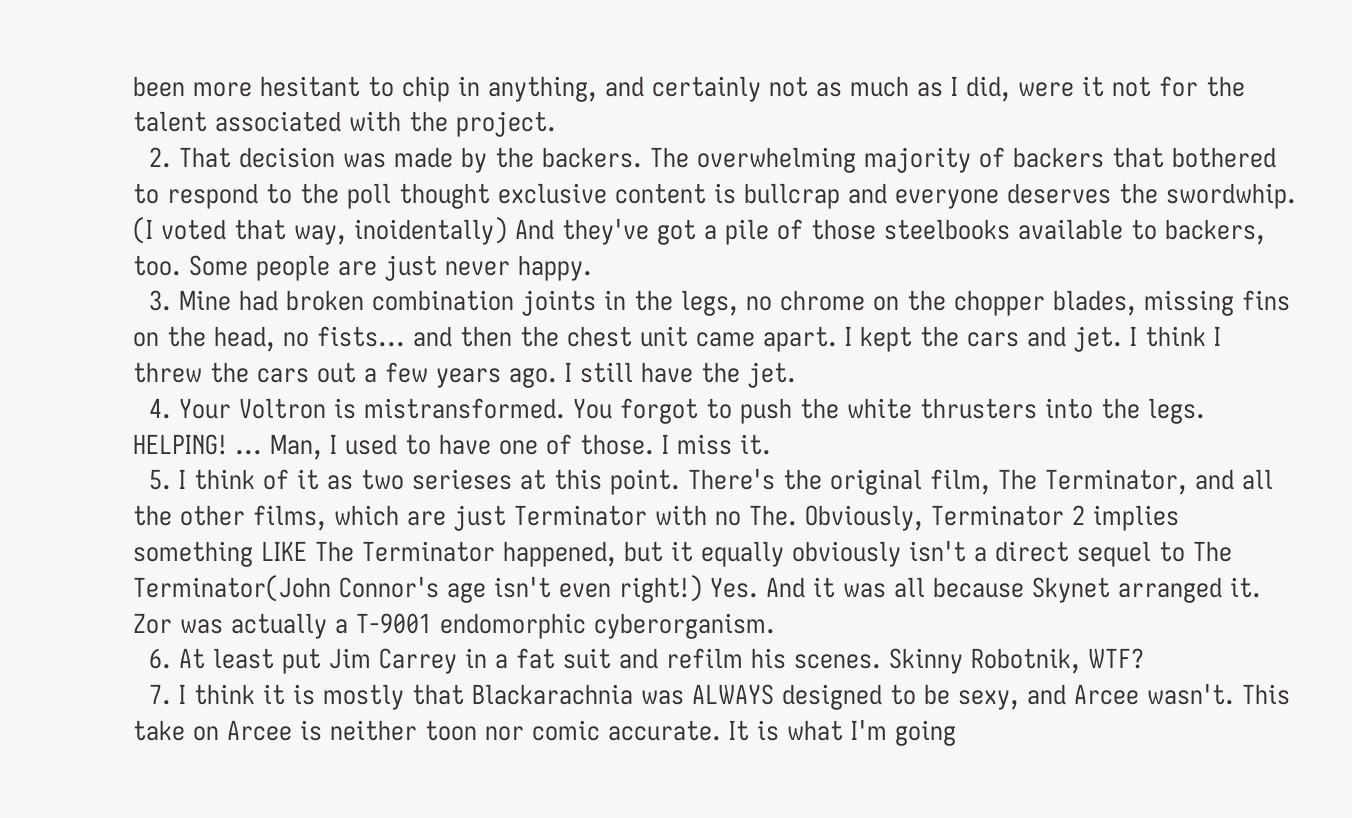been more hesitant to chip in anything, and certainly not as much as I did, were it not for the talent associated with the project.
  2. That decision was made by the backers. The overwhelming majority of backers that bothered to respond to the poll thought exclusive content is bullcrap and everyone deserves the swordwhip. (I voted that way, inoidentally) And they've got a pile of those steelbooks available to backers, too. Some people are just never happy.
  3. Mine had broken combination joints in the legs, no chrome on the chopper blades, missing fins on the head, no fists... and then the chest unit came apart. I kept the cars and jet. I think I threw the cars out a few years ago. I still have the jet.
  4. Your Voltron is mistransformed. You forgot to push the white thrusters into the legs. HELPING! ... Man, I used to have one of those. I miss it.
  5. I think of it as two serieses at this point. There's the original film, The Terminator, and all the other films, which are just Terminator with no The. Obviously, Terminator 2 implies something LIKE The Terminator happened, but it equally obviously isn't a direct sequel to The Terminator(John Connor's age isn't even right!) Yes. And it was all because Skynet arranged it. Zor was actually a T-9001 endomorphic cyberorganism.
  6. At least put Jim Carrey in a fat suit and refilm his scenes. Skinny Robotnik, WTF?
  7. I think it is mostly that Blackarachnia was ALWAYS designed to be sexy, and Arcee wasn't. This take on Arcee is neither toon nor comic accurate. It is what I'm going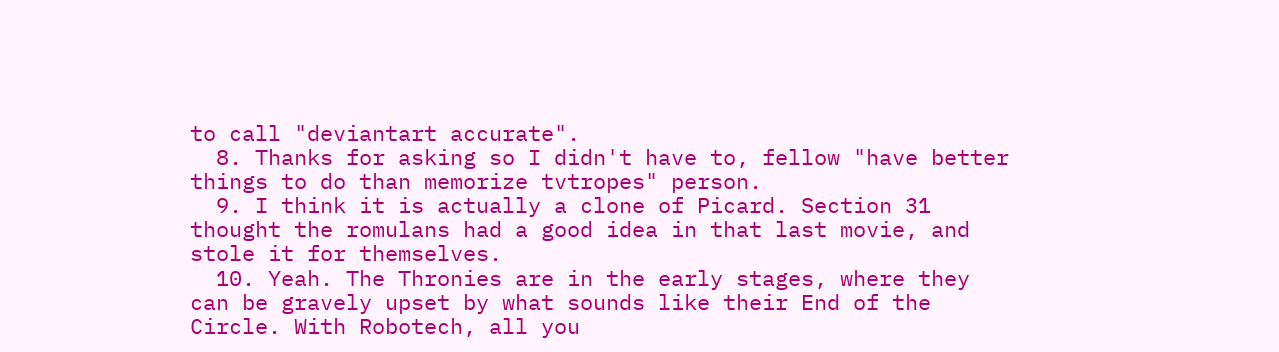to call "deviantart accurate".
  8. Thanks for asking so I didn't have to, fellow "have better things to do than memorize tvtropes" person.
  9. I think it is actually a clone of Picard. Section 31 thought the romulans had a good idea in that last movie, and stole it for themselves.
  10. Yeah. The Thronies are in the early stages, where they can be gravely upset by what sounds like their End of the Circle. With Robotech, all you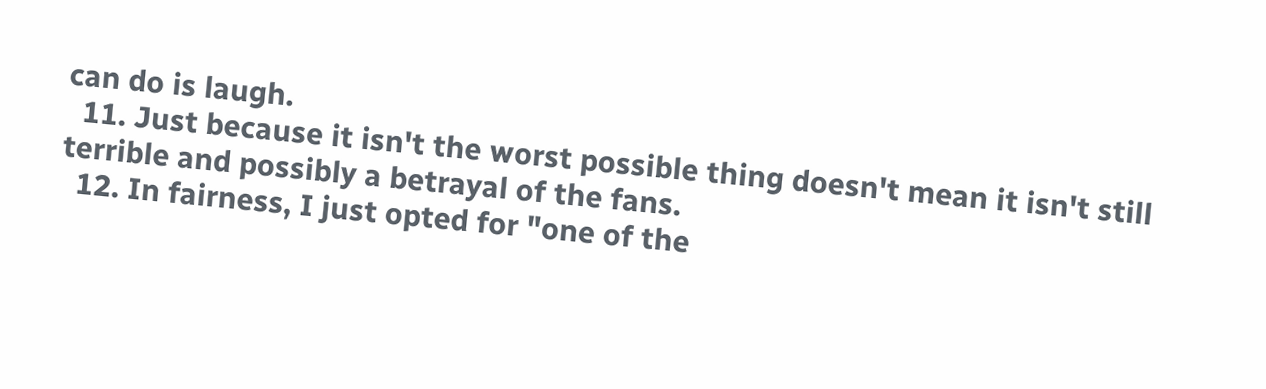can do is laugh.
  11. Just because it isn't the worst possible thing doesn't mean it isn't still terrible and possibly a betrayal of the fans.
  12. In fairness, I just opted for "one of the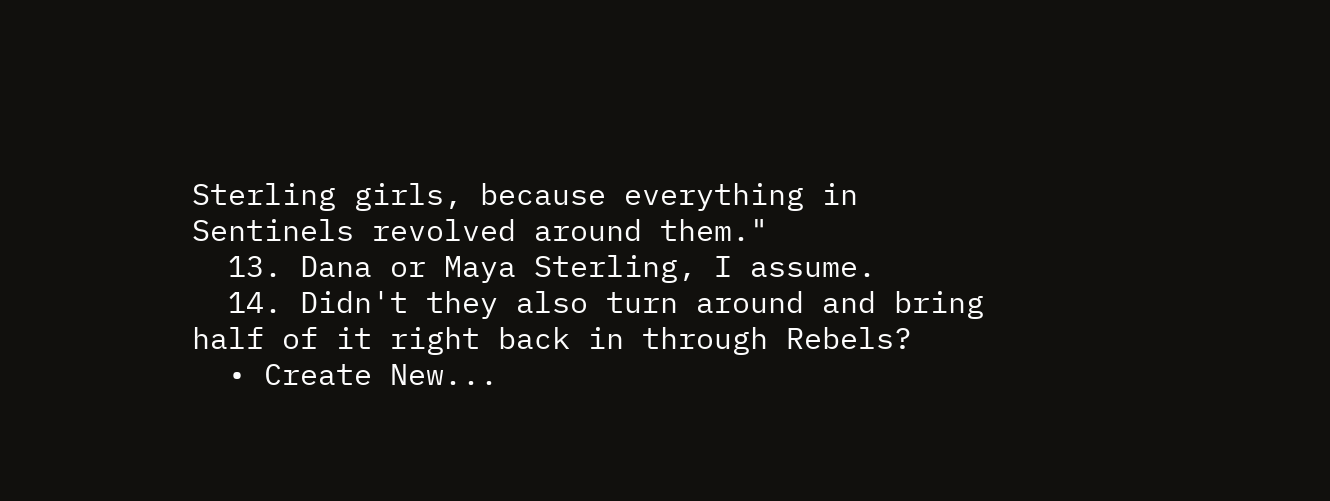Sterling girls, because everything in Sentinels revolved around them."
  13. Dana or Maya Sterling, I assume.
  14. Didn't they also turn around and bring half of it right back in through Rebels?
  • Create New...